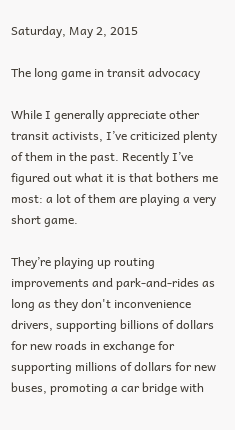Saturday, May 2, 2015

The long game in transit advocacy

While I generally appreciate other transit activists, I’ve criticized plenty of them in the past. Recently I’ve figured out what it is that bothers me most: a lot of them are playing a very short game.

They’re playing up routing improvements and park-and-rides as long as they don't inconvenience drivers, supporting billions of dollars for new roads in exchange for supporting millions of dollars for new buses, promoting a car bridge with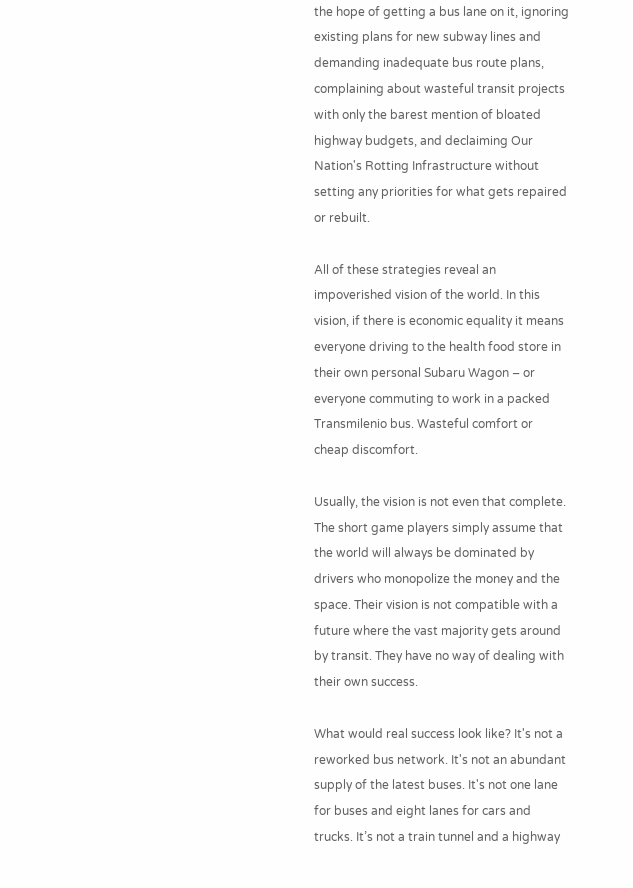the hope of getting a bus lane on it, ignoring existing plans for new subway lines and demanding inadequate bus route plans, complaining about wasteful transit projects with only the barest mention of bloated highway budgets, and declaiming Our Nation's Rotting Infrastructure without setting any priorities for what gets repaired or rebuilt.

All of these strategies reveal an impoverished vision of the world. In this vision, if there is economic equality it means everyone driving to the health food store in their own personal Subaru Wagon – or everyone commuting to work in a packed Transmilenio bus. Wasteful comfort or cheap discomfort.

Usually, the vision is not even that complete. The short game players simply assume that the world will always be dominated by drivers who monopolize the money and the space. Their vision is not compatible with a future where the vast majority gets around by transit. They have no way of dealing with their own success.

What would real success look like? It's not a reworked bus network. It's not an abundant supply of the latest buses. It's not one lane for buses and eight lanes for cars and trucks. It’s not a train tunnel and a highway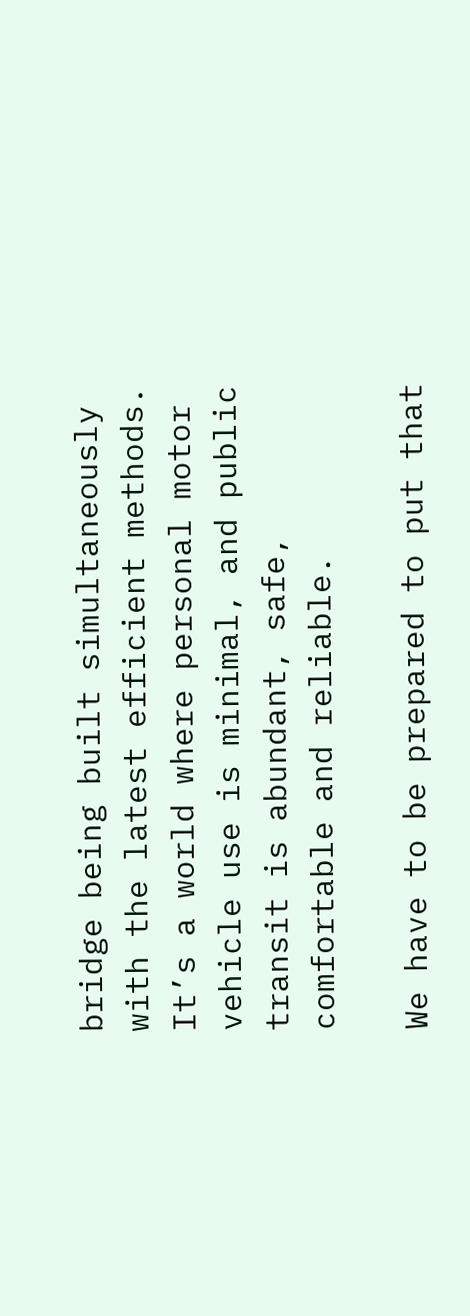bridge being built simultaneously with the latest efficient methods. It’s a world where personal motor vehicle use is minimal, and public transit is abundant, safe, comfortable and reliable.

We have to be prepared to put that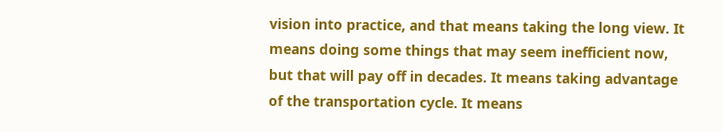vision into practice, and that means taking the long view. It means doing some things that may seem inefficient now, but that will pay off in decades. It means taking advantage of the transportation cycle. It means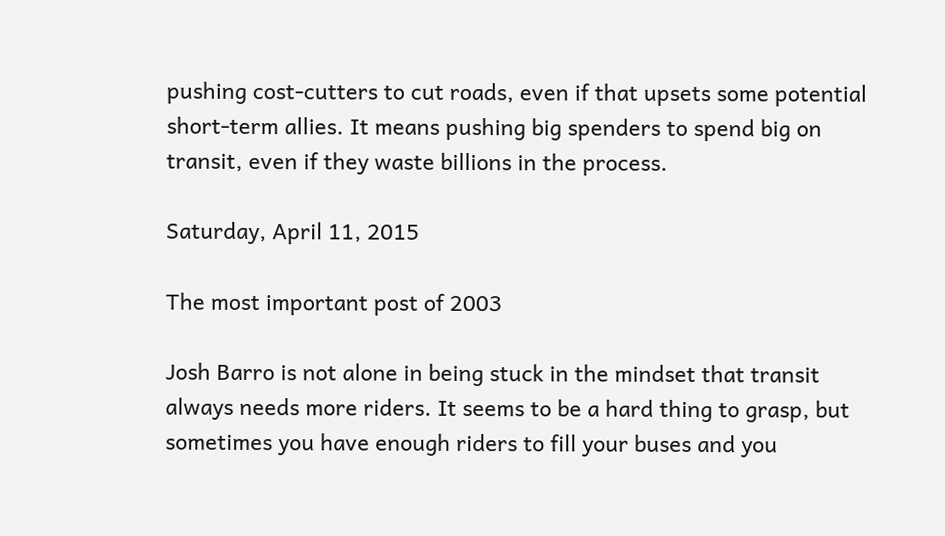pushing cost-cutters to cut roads, even if that upsets some potential short-term allies. It means pushing big spenders to spend big on transit, even if they waste billions in the process.

Saturday, April 11, 2015

The most important post of 2003

Josh Barro is not alone in being stuck in the mindset that transit always needs more riders. It seems to be a hard thing to grasp, but sometimes you have enough riders to fill your buses and you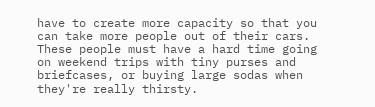have to create more capacity so that you can take more people out of their cars. These people must have a hard time going on weekend trips with tiny purses and briefcases, or buying large sodas when they're really thirsty.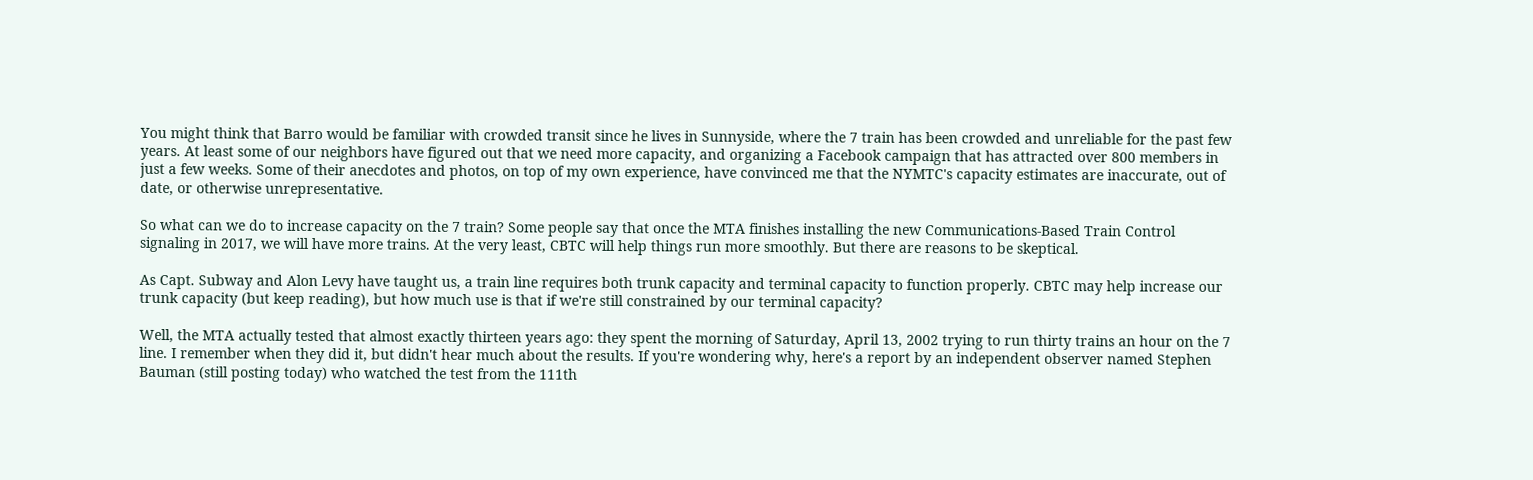You might think that Barro would be familiar with crowded transit since he lives in Sunnyside, where the 7 train has been crowded and unreliable for the past few years. At least some of our neighbors have figured out that we need more capacity, and organizing a Facebook campaign that has attracted over 800 members in just a few weeks. Some of their anecdotes and photos, on top of my own experience, have convinced me that the NYMTC's capacity estimates are inaccurate, out of date, or otherwise unrepresentative.

So what can we do to increase capacity on the 7 train? Some people say that once the MTA finishes installing the new Communications-Based Train Control signaling in 2017, we will have more trains. At the very least, CBTC will help things run more smoothly. But there are reasons to be skeptical.

As Capt. Subway and Alon Levy have taught us, a train line requires both trunk capacity and terminal capacity to function properly. CBTC may help increase our trunk capacity (but keep reading), but how much use is that if we're still constrained by our terminal capacity?

Well, the MTA actually tested that almost exactly thirteen years ago: they spent the morning of Saturday, April 13, 2002 trying to run thirty trains an hour on the 7 line. I remember when they did it, but didn't hear much about the results. If you're wondering why, here's a report by an independent observer named Stephen Bauman (still posting today) who watched the test from the 111th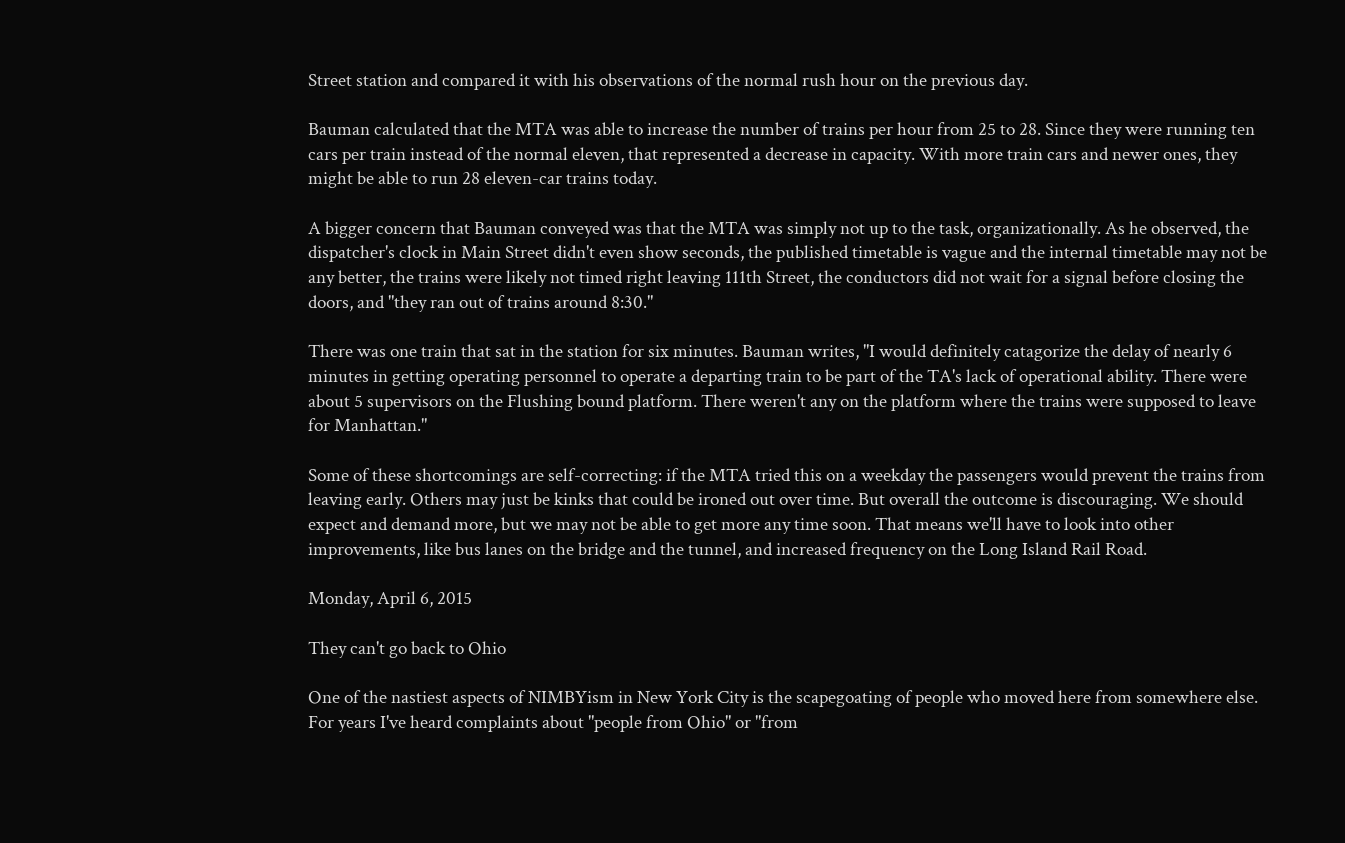Street station and compared it with his observations of the normal rush hour on the previous day.

Bauman calculated that the MTA was able to increase the number of trains per hour from 25 to 28. Since they were running ten cars per train instead of the normal eleven, that represented a decrease in capacity. With more train cars and newer ones, they might be able to run 28 eleven-car trains today.

A bigger concern that Bauman conveyed was that the MTA was simply not up to the task, organizationally. As he observed, the dispatcher's clock in Main Street didn't even show seconds, the published timetable is vague and the internal timetable may not be any better, the trains were likely not timed right leaving 111th Street, the conductors did not wait for a signal before closing the doors, and "they ran out of trains around 8:30."

There was one train that sat in the station for six minutes. Bauman writes, "I would definitely catagorize the delay of nearly 6 minutes in getting operating personnel to operate a departing train to be part of the TA's lack of operational ability. There were about 5 supervisors on the Flushing bound platform. There weren't any on the platform where the trains were supposed to leave for Manhattan."

Some of these shortcomings are self-correcting: if the MTA tried this on a weekday the passengers would prevent the trains from leaving early. Others may just be kinks that could be ironed out over time. But overall the outcome is discouraging. We should expect and demand more, but we may not be able to get more any time soon. That means we'll have to look into other improvements, like bus lanes on the bridge and the tunnel, and increased frequency on the Long Island Rail Road.

Monday, April 6, 2015

They can't go back to Ohio

One of the nastiest aspects of NIMBYism in New York City is the scapegoating of people who moved here from somewhere else. For years I've heard complaints about "people from Ohio" or "from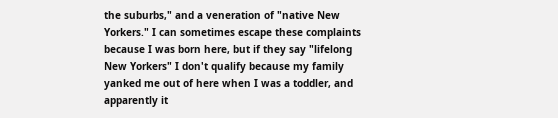the suburbs," and a veneration of "native New Yorkers." I can sometimes escape these complaints because I was born here, but if they say "lifelong New Yorkers" I don't qualify because my family yanked me out of here when I was a toddler, and apparently it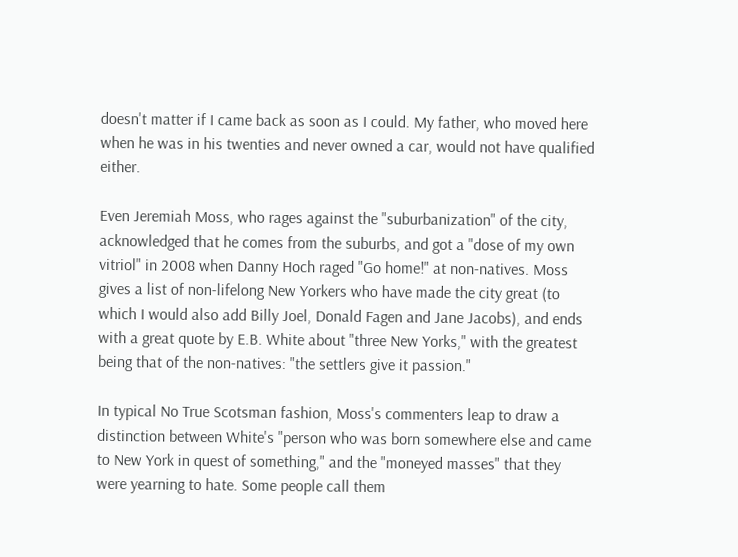doesn't matter if I came back as soon as I could. My father, who moved here when he was in his twenties and never owned a car, would not have qualified either.

Even Jeremiah Moss, who rages against the "suburbanization" of the city, acknowledged that he comes from the suburbs, and got a "dose of my own vitriol" in 2008 when Danny Hoch raged "Go home!" at non-natives. Moss gives a list of non-lifelong New Yorkers who have made the city great (to which I would also add Billy Joel, Donald Fagen and Jane Jacobs), and ends with a great quote by E.B. White about "three New Yorks," with the greatest being that of the non-natives: "the settlers give it passion."

In typical No True Scotsman fashion, Moss's commenters leap to draw a distinction between White's "person who was born somewhere else and came to New York in quest of something," and the "moneyed masses" that they were yearning to hate. Some people call them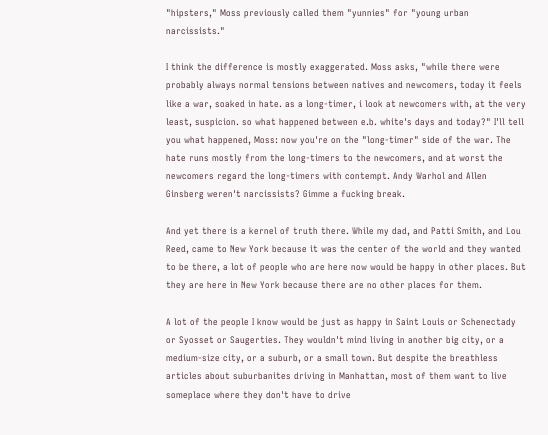"hipsters," Moss previously called them "yunnies" for "young urban narcissists."

I think the difference is mostly exaggerated. Moss asks, "while there were probably always normal tensions between natives and newcomers, today it feels like a war, soaked in hate. as a long-timer, i look at newcomers with, at the very least, suspicion. so what happened between e.b. white's days and today?" I'll tell you what happened, Moss: now you're on the "long-timer" side of the war. The hate runs mostly from the long-timers to the newcomers, and at worst the newcomers regard the long-timers with contempt. Andy Warhol and Allen Ginsberg weren't narcissists? Gimme a fucking break.

And yet there is a kernel of truth there. While my dad, and Patti Smith, and Lou Reed, came to New York because it was the center of the world and they wanted to be there, a lot of people who are here now would be happy in other places. But they are here in New York because there are no other places for them.

A lot of the people I know would be just as happy in Saint Louis or Schenectady or Syosset or Saugerties. They wouldn't mind living in another big city, or a medium-size city, or a suburb, or a small town. But despite the breathless articles about suburbanites driving in Manhattan, most of them want to live someplace where they don't have to drive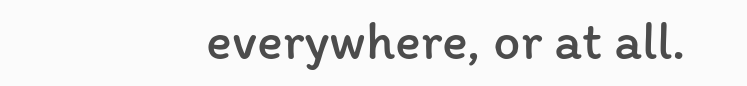everywhere, or at all.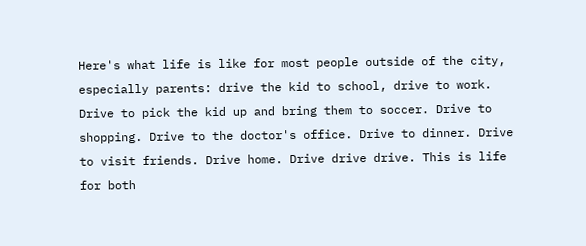Here's what life is like for most people outside of the city, especially parents: drive the kid to school, drive to work. Drive to pick the kid up and bring them to soccer. Drive to shopping. Drive to the doctor's office. Drive to dinner. Drive to visit friends. Drive home. Drive drive drive. This is life for both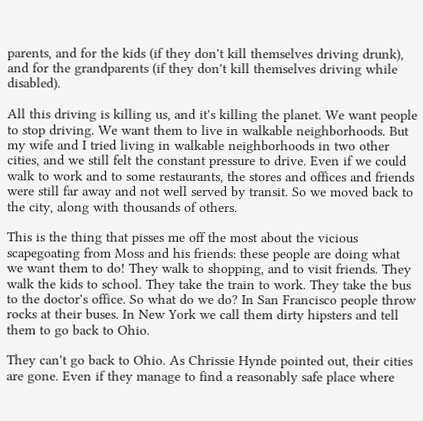parents, and for the kids (if they don't kill themselves driving drunk), and for the grandparents (if they don't kill themselves driving while disabled).

All this driving is killing us, and it's killing the planet. We want people to stop driving. We want them to live in walkable neighborhoods. But my wife and I tried living in walkable neighborhoods in two other cities, and we still felt the constant pressure to drive. Even if we could walk to work and to some restaurants, the stores and offices and friends were still far away and not well served by transit. So we moved back to the city, along with thousands of others.

This is the thing that pisses me off the most about the vicious scapegoating from Moss and his friends: these people are doing what we want them to do! They walk to shopping, and to visit friends. They walk the kids to school. They take the train to work. They take the bus to the doctor's office. So what do we do? In San Francisco people throw rocks at their buses. In New York we call them dirty hipsters and tell them to go back to Ohio.

They can't go back to Ohio. As Chrissie Hynde pointed out, their cities are gone. Even if they manage to find a reasonably safe place where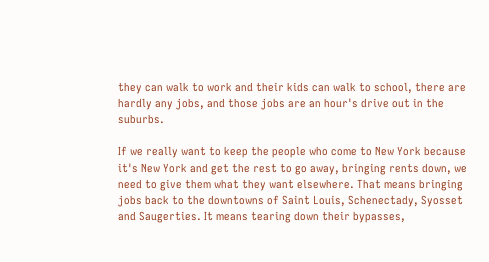they can walk to work and their kids can walk to school, there are hardly any jobs, and those jobs are an hour's drive out in the suburbs.

If we really want to keep the people who come to New York because it's New York and get the rest to go away, bringing rents down, we need to give them what they want elsewhere. That means bringing jobs back to the downtowns of Saint Louis, Schenectady, Syosset and Saugerties. It means tearing down their bypasses,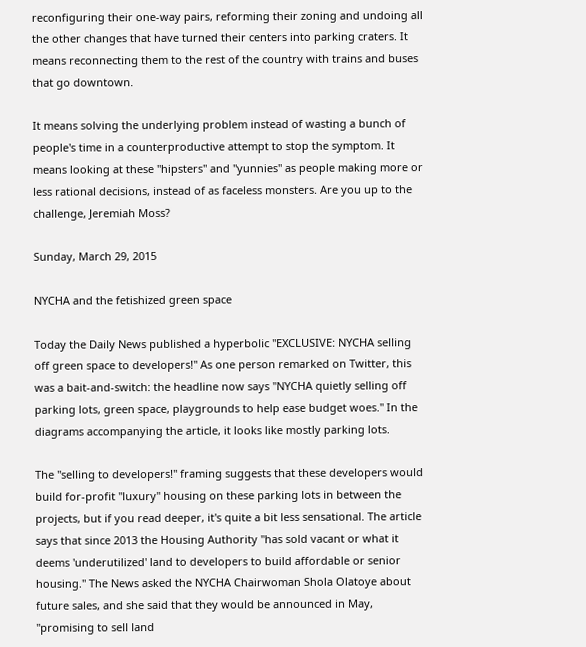reconfiguring their one-way pairs, reforming their zoning and undoing all the other changes that have turned their centers into parking craters. It means reconnecting them to the rest of the country with trains and buses that go downtown.

It means solving the underlying problem instead of wasting a bunch of people's time in a counterproductive attempt to stop the symptom. It means looking at these "hipsters" and "yunnies" as people making more or less rational decisions, instead of as faceless monsters. Are you up to the challenge, Jeremiah Moss?

Sunday, March 29, 2015

NYCHA and the fetishized green space

Today the Daily News published a hyperbolic "EXCLUSIVE: NYCHA selling off green space to developers!" As one person remarked on Twitter, this was a bait-and-switch: the headline now says "NYCHA quietly selling off parking lots, green space, playgrounds to help ease budget woes." In the diagrams accompanying the article, it looks like mostly parking lots.

The "selling to developers!" framing suggests that these developers would build for-profit "luxury" housing on these parking lots in between the projects, but if you read deeper, it's quite a bit less sensational. The article says that since 2013 the Housing Authority "has sold vacant or what it deems 'underutilized' land to developers to build affordable or senior housing." The News asked the NYCHA Chairwoman Shola Olatoye about future sales, and she said that they would be announced in May, "promising to sell land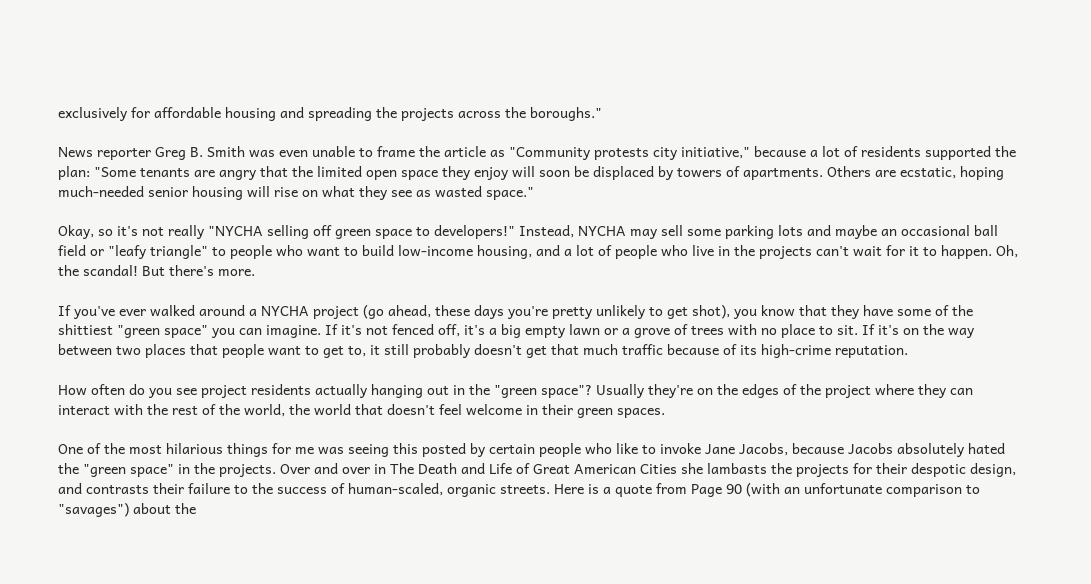exclusively for affordable housing and spreading the projects across the boroughs."

News reporter Greg B. Smith was even unable to frame the article as "Community protests city initiative," because a lot of residents supported the plan: "Some tenants are angry that the limited open space they enjoy will soon be displaced by towers of apartments. Others are ecstatic, hoping much-needed senior housing will rise on what they see as wasted space."

Okay, so it's not really "NYCHA selling off green space to developers!" Instead, NYCHA may sell some parking lots and maybe an occasional ball field or "leafy triangle" to people who want to build low-income housing, and a lot of people who live in the projects can't wait for it to happen. Oh, the scandal! But there's more.

If you've ever walked around a NYCHA project (go ahead, these days you're pretty unlikely to get shot), you know that they have some of the shittiest "green space" you can imagine. If it's not fenced off, it's a big empty lawn or a grove of trees with no place to sit. If it's on the way between two places that people want to get to, it still probably doesn't get that much traffic because of its high-crime reputation.

How often do you see project residents actually hanging out in the "green space"? Usually they're on the edges of the project where they can interact with the rest of the world, the world that doesn't feel welcome in their green spaces.

One of the most hilarious things for me was seeing this posted by certain people who like to invoke Jane Jacobs, because Jacobs absolutely hated the "green space" in the projects. Over and over in The Death and Life of Great American Cities she lambasts the projects for their despotic design, and contrasts their failure to the success of human-scaled, organic streets. Here is a quote from Page 90 (with an unfortunate comparison to "savages") about the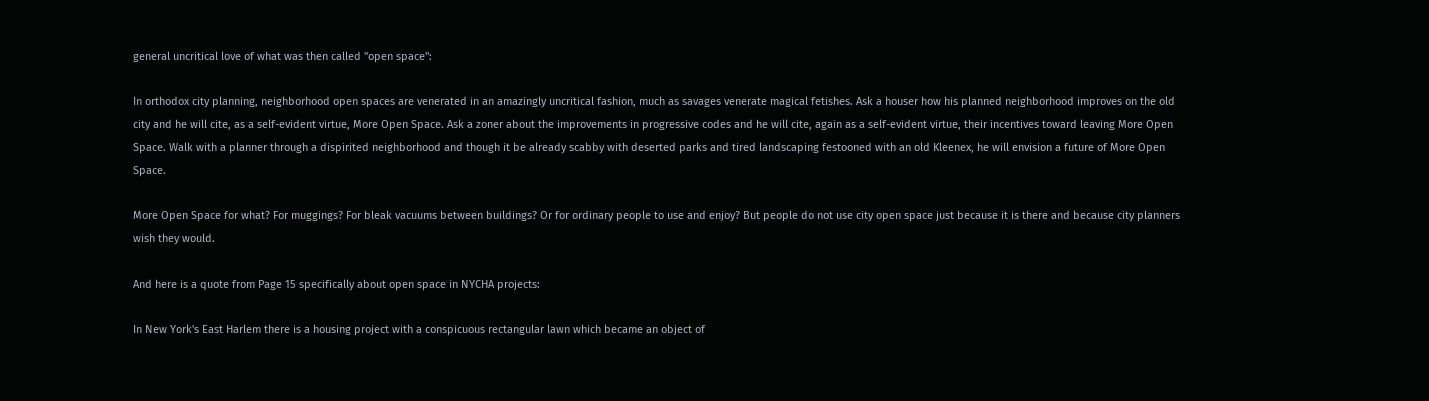general uncritical love of what was then called "open space":

In orthodox city planning, neighborhood open spaces are venerated in an amazingly uncritical fashion, much as savages venerate magical fetishes. Ask a houser how his planned neighborhood improves on the old city and he will cite, as a self-evident virtue, More Open Space. Ask a zoner about the improvements in progressive codes and he will cite, again as a self-evident virtue, their incentives toward leaving More Open Space. Walk with a planner through a dispirited neighborhood and though it be already scabby with deserted parks and tired landscaping festooned with an old Kleenex, he will envision a future of More Open Space.

More Open Space for what? For muggings? For bleak vacuums between buildings? Or for ordinary people to use and enjoy? But people do not use city open space just because it is there and because city planners wish they would.

And here is a quote from Page 15 specifically about open space in NYCHA projects:

In New York's East Harlem there is a housing project with a conspicuous rectangular lawn which became an object of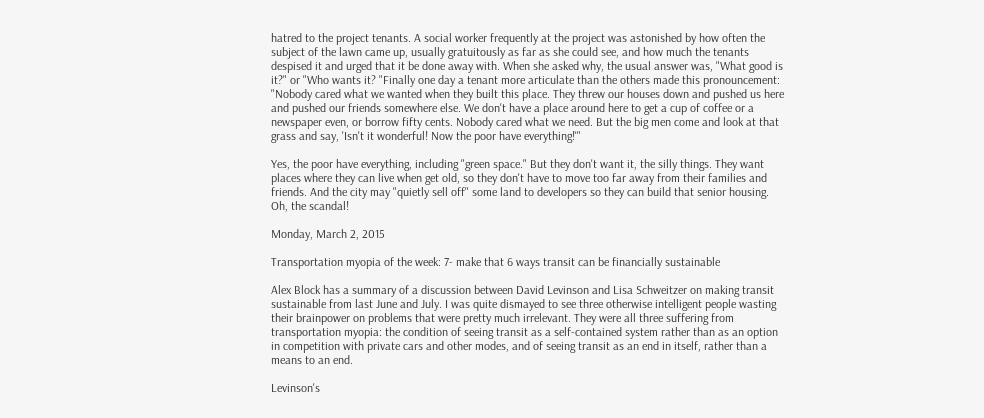hatred to the project tenants. A social worker frequently at the project was astonished by how often the subject of the lawn came up, usually gratuitously as far as she could see, and how much the tenants despised it and urged that it be done away with. When she asked why, the usual answer was, "What good is it?" or "Who wants it? "Finally one day a tenant more articulate than the others made this pronouncement: "Nobody cared what we wanted when they built this place. They threw our houses down and pushed us here and pushed our friends somewhere else. We don't have a place around here to get a cup of coffee or a newspaper even, or borrow fifty cents. Nobody cared what we need. But the big men come and look at that grass and say, 'Isn't it wonderful! Now the poor have everything!'"

Yes, the poor have everything, including "green space." But they don't want it, the silly things. They want places where they can live when get old, so they don't have to move too far away from their families and friends. And the city may "quietly sell off" some land to developers so they can build that senior housing. Oh, the scandal!

Monday, March 2, 2015

Transportation myopia of the week: 7- make that 6 ways transit can be financially sustainable

Alex Block has a summary of a discussion between David Levinson and Lisa Schweitzer on making transit sustainable from last June and July. I was quite dismayed to see three otherwise intelligent people wasting their brainpower on problems that were pretty much irrelevant. They were all three suffering from transportation myopia: the condition of seeing transit as a self-contained system rather than as an option in competition with private cars and other modes, and of seeing transit as an end in itself, rather than a means to an end.

Levinson's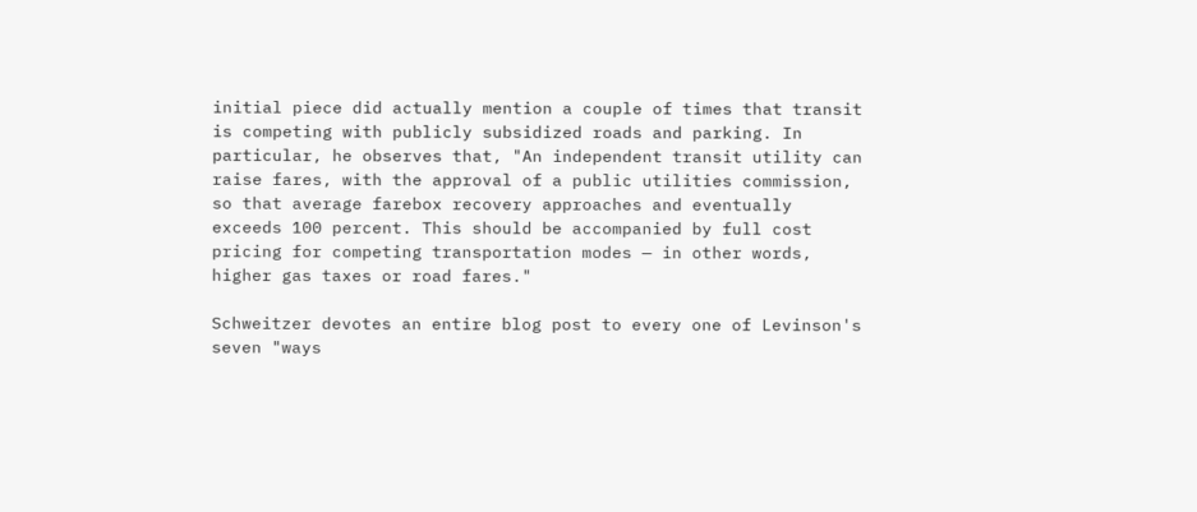initial piece did actually mention a couple of times that transit is competing with publicly subsidized roads and parking. In particular, he observes that, "An independent transit utility can raise fares, with the approval of a public utilities commission, so that average farebox recovery approaches and eventually exceeds 100 percent. This should be accompanied by full cost pricing for competing transportation modes — in other words, higher gas taxes or road fares."

Schweitzer devotes an entire blog post to every one of Levinson's seven "ways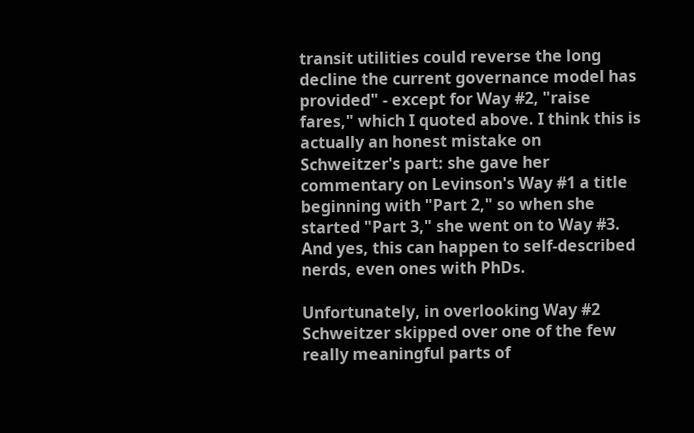transit utilities could reverse the long decline the current governance model has provided" - except for Way #2, "raise fares," which I quoted above. I think this is actually an honest mistake on Schweitzer's part: she gave her commentary on Levinson's Way #1 a title beginning with "Part 2," so when she started "Part 3," she went on to Way #3. And yes, this can happen to self-described nerds, even ones with PhDs.

Unfortunately, in overlooking Way #2 Schweitzer skipped over one of the few really meaningful parts of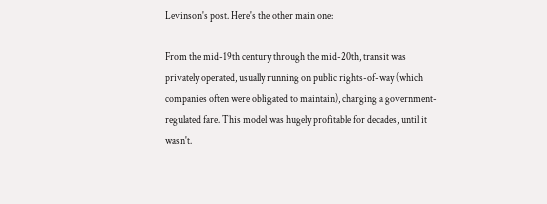Levinson's post. Here's the other main one:

From the mid-19th century through the mid-20th, transit was privately operated, usually running on public rights-of-way (which companies often were obligated to maintain), charging a government-regulated fare. This model was hugely profitable for decades, until it wasn't.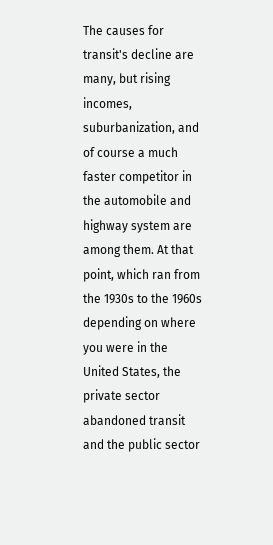The causes for transit's decline are many, but rising incomes, suburbanization, and of course a much faster competitor in the automobile and highway system are among them. At that point, which ran from the 1930s to the 1960s depending on where you were in the United States, the private sector abandoned transit and the public sector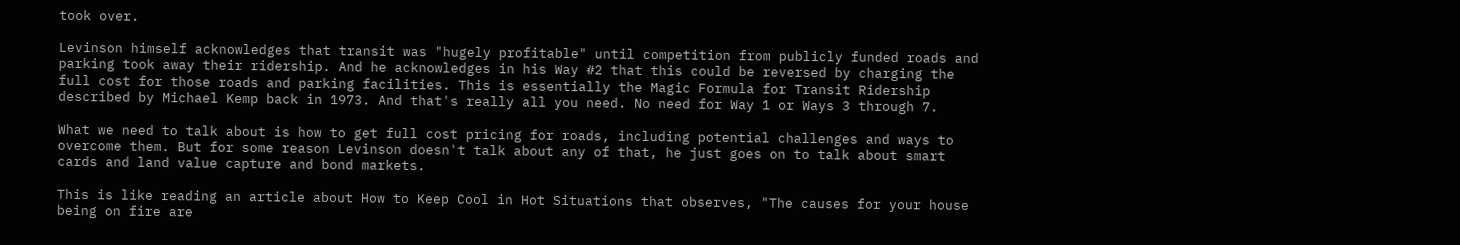took over.

Levinson himself acknowledges that transit was "hugely profitable" until competition from publicly funded roads and parking took away their ridership. And he acknowledges in his Way #2 that this could be reversed by charging the full cost for those roads and parking facilities. This is essentially the Magic Formula for Transit Ridership described by Michael Kemp back in 1973. And that's really all you need. No need for Way 1 or Ways 3 through 7.

What we need to talk about is how to get full cost pricing for roads, including potential challenges and ways to overcome them. But for some reason Levinson doesn't talk about any of that, he just goes on to talk about smart cards and land value capture and bond markets.

This is like reading an article about How to Keep Cool in Hot Situations that observes, "The causes for your house being on fire are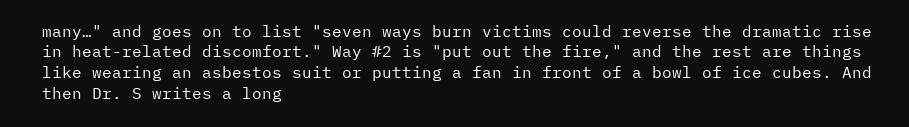many…" and goes on to list "seven ways burn victims could reverse the dramatic rise in heat-related discomfort." Way #2 is "put out the fire," and the rest are things like wearing an asbestos suit or putting a fan in front of a bowl of ice cubes. And then Dr. S writes a long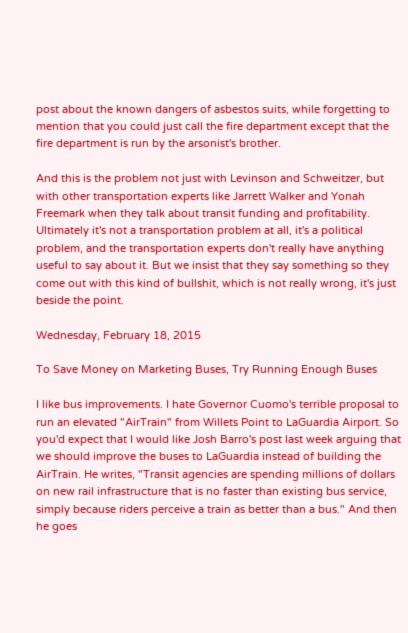post about the known dangers of asbestos suits, while forgetting to mention that you could just call the fire department except that the fire department is run by the arsonist's brother.

And this is the problem not just with Levinson and Schweitzer, but with other transportation experts like Jarrett Walker and Yonah Freemark when they talk about transit funding and profitability. Ultimately it's not a transportation problem at all, it's a political problem, and the transportation experts don't really have anything useful to say about it. But we insist that they say something so they come out with this kind of bullshit, which is not really wrong, it's just beside the point.

Wednesday, February 18, 2015

To Save Money on Marketing Buses, Try Running Enough Buses

I like bus improvements. I hate Governor Cuomo's terrible proposal to run an elevated "AirTrain" from Willets Point to LaGuardia Airport. So you'd expect that I would like Josh Barro's post last week arguing that we should improve the buses to LaGuardia instead of building the AirTrain. He writes, "Transit agencies are spending millions of dollars on new rail infrastructure that is no faster than existing bus service, simply because riders perceive a train as better than a bus." And then he goes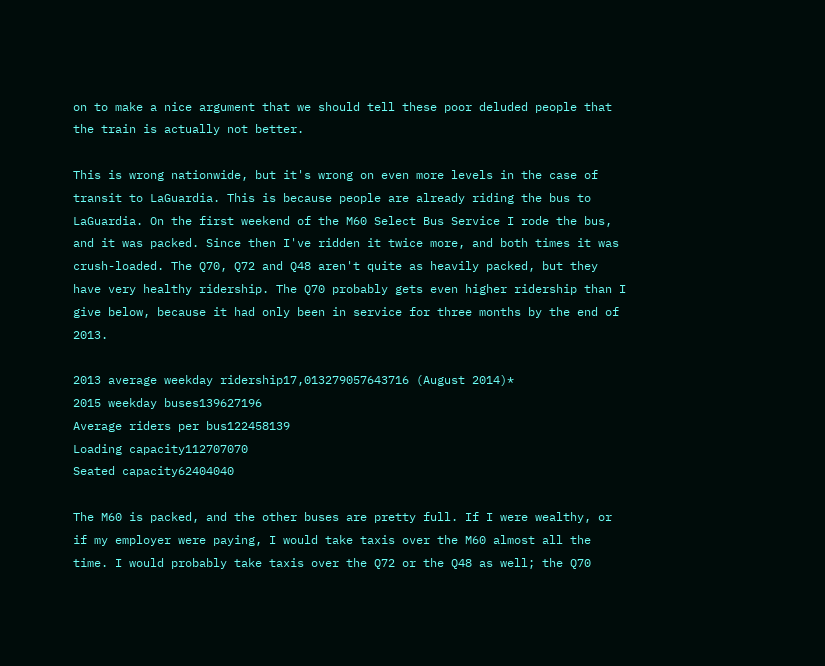on to make a nice argument that we should tell these poor deluded people that the train is actually not better.

This is wrong nationwide, but it's wrong on even more levels in the case of transit to LaGuardia. This is because people are already riding the bus to LaGuardia. On the first weekend of the M60 Select Bus Service I rode the bus, and it was packed. Since then I've ridden it twice more, and both times it was crush-loaded. The Q70, Q72 and Q48 aren't quite as heavily packed, but they have very healthy ridership. The Q70 probably gets even higher ridership than I give below, because it had only been in service for three months by the end of 2013.

2013 average weekday ridership17,013279057643716 (August 2014)*
2015 weekday buses139627196
Average riders per bus122458139
Loading capacity112707070
Seated capacity62404040

The M60 is packed, and the other buses are pretty full. If I were wealthy, or if my employer were paying, I would take taxis over the M60 almost all the time. I would probably take taxis over the Q72 or the Q48 as well; the Q70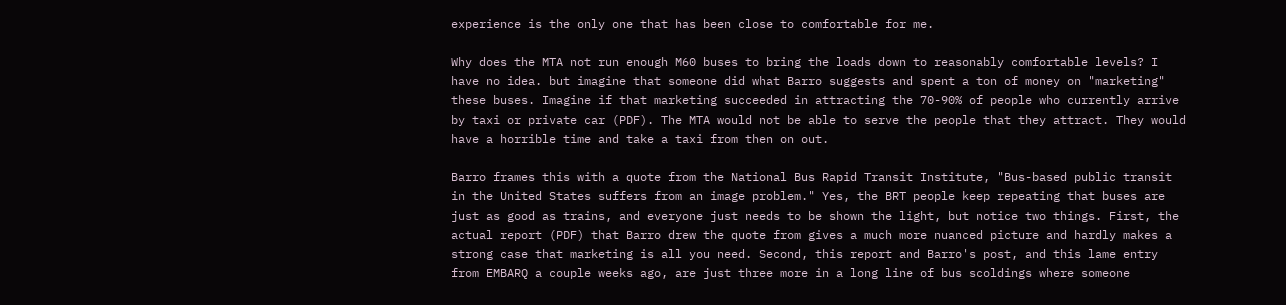experience is the only one that has been close to comfortable for me.

Why does the MTA not run enough M60 buses to bring the loads down to reasonably comfortable levels? I have no idea. but imagine that someone did what Barro suggests and spent a ton of money on "marketing" these buses. Imagine if that marketing succeeded in attracting the 70-90% of people who currently arrive by taxi or private car (PDF). The MTA would not be able to serve the people that they attract. They would have a horrible time and take a taxi from then on out.

Barro frames this with a quote from the National Bus Rapid Transit Institute, "Bus-based public transit in the United States suffers from an image problem." Yes, the BRT people keep repeating that buses are just as good as trains, and everyone just needs to be shown the light, but notice two things. First, the actual report (PDF) that Barro drew the quote from gives a much more nuanced picture and hardly makes a strong case that marketing is all you need. Second, this report and Barro's post, and this lame entry from EMBARQ a couple weeks ago, are just three more in a long line of bus scoldings where someone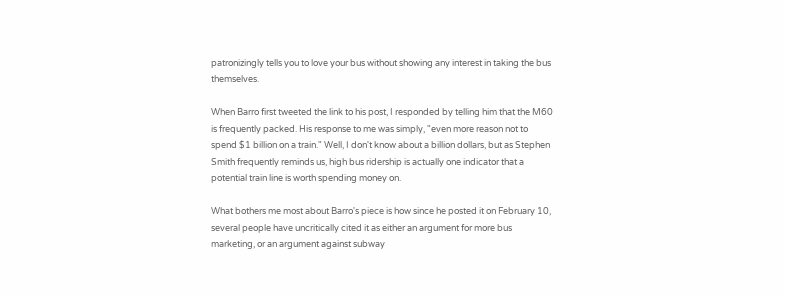patronizingly tells you to love your bus without showing any interest in taking the bus themselves.

When Barro first tweeted the link to his post, I responded by telling him that the M60 is frequently packed. His response to me was simply, "even more reason not to spend $1 billion on a train." Well, I don't know about a billion dollars, but as Stephen Smith frequently reminds us, high bus ridership is actually one indicator that a potential train line is worth spending money on.

What bothers me most about Barro's piece is how since he posted it on February 10, several people have uncritically cited it as either an argument for more bus marketing, or an argument against subway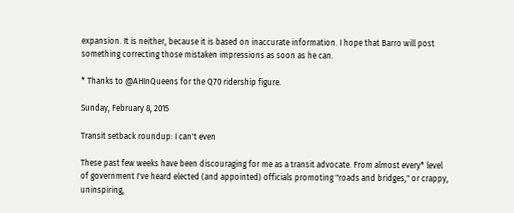expansion. It is neither, because it is based on inaccurate information. I hope that Barro will post something correcting those mistaken impressions as soon as he can.

* Thanks to @AHInQueens for the Q70 ridership figure.

Sunday, February 8, 2015

Transit setback roundup: I can't even

These past few weeks have been discouraging for me as a transit advocate. From almost every* level of government I've heard elected (and appointed) officials promoting "roads and bridges," or crappy, uninspiring,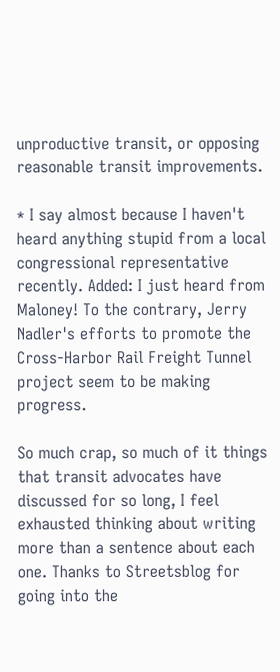unproductive transit, or opposing reasonable transit improvements.

* I say almost because I haven't heard anything stupid from a local congressional representative recently. Added: I just heard from Maloney! To the contrary, Jerry Nadler's efforts to promote the Cross-Harbor Rail Freight Tunnel project seem to be making progress.

So much crap, so much of it things that transit advocates have discussed for so long, I feel exhausted thinking about writing more than a sentence about each one. Thanks to Streetsblog for going into the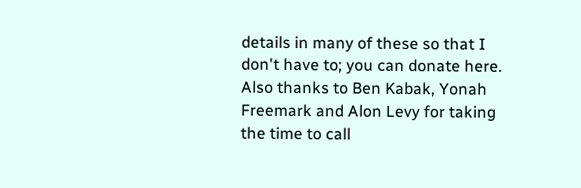details in many of these so that I don't have to; you can donate here. Also thanks to Ben Kabak, Yonah Freemark and Alon Levy for taking the time to call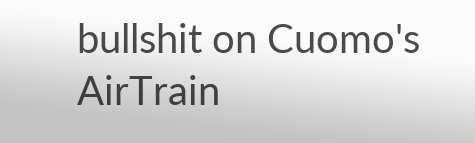bullshit on Cuomo's AirTrain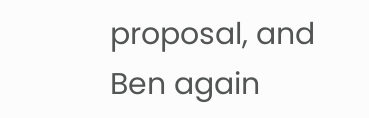proposal, and Ben again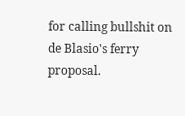for calling bullshit on de Blasio's ferry proposal.